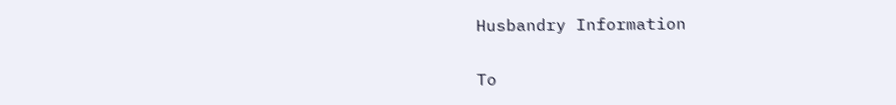Husbandry Information

To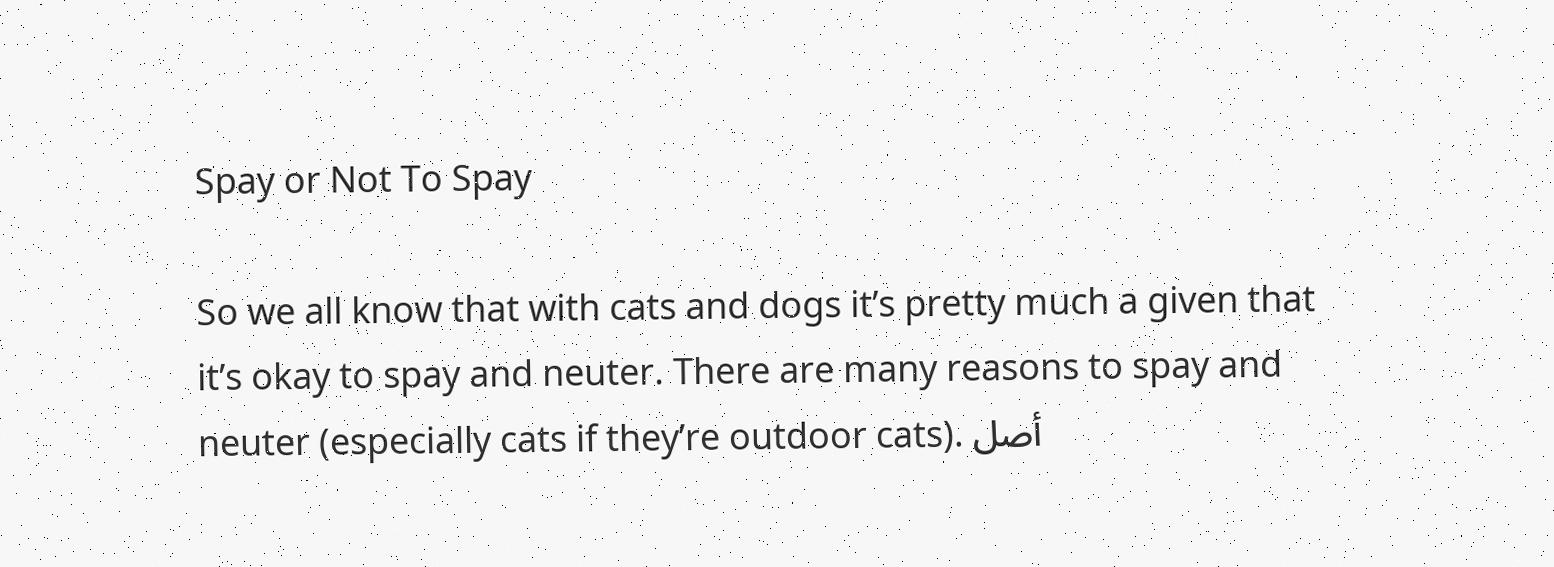Spay or Not To Spay

So we all know that with cats and dogs it’s pretty much a given that it’s okay to spay and neuter. There are many reasons to spay and neuter (especially cats if they’re outdoor cats). أصل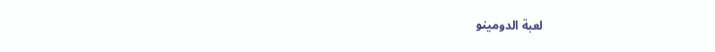لعبة الدومينو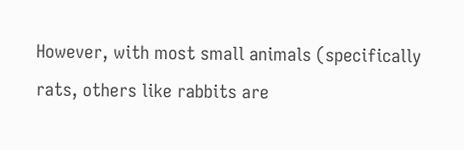However, with most small animals (specifically rats, others like rabbits are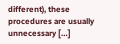different), these procedures are usually unnecessary […]